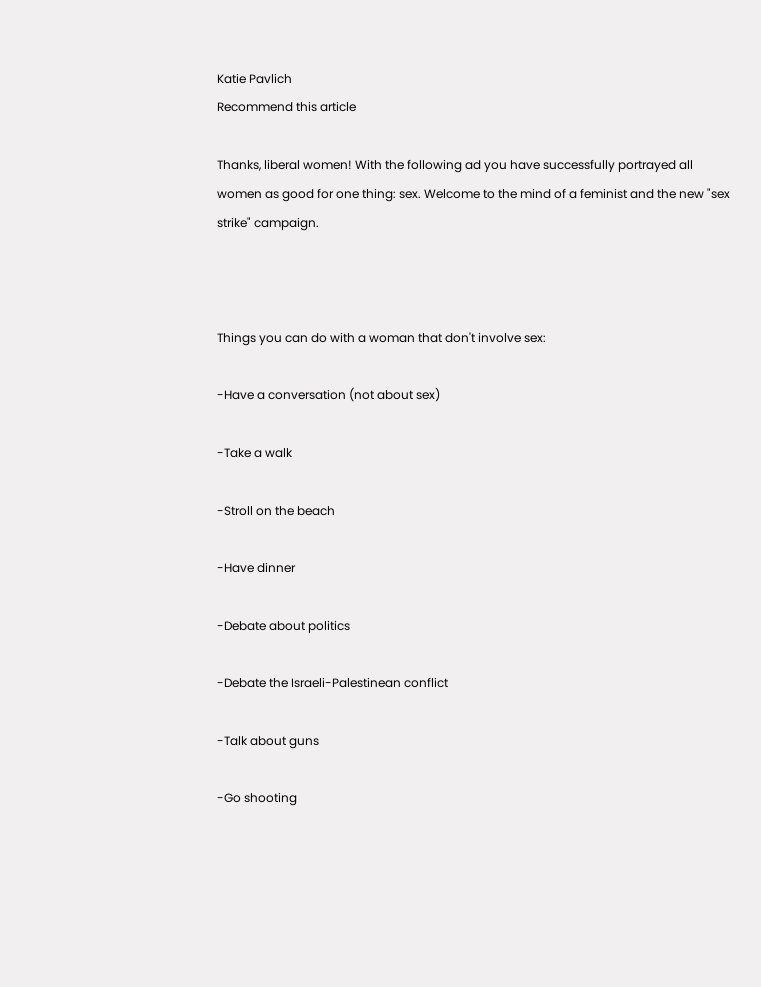Katie Pavlich
Recommend this article

Thanks, liberal women! With the following ad you have successfully portrayed all women as good for one thing: sex. Welcome to the mind of a feminist and the new "sex strike" campaign.



Things you can do with a woman that don't involve sex:

-Have a conversation (not about sex)

-Take a walk

-Stroll on the beach

-Have dinner

-Debate about politics

-Debate the Israeli-Palestinean conflict

-Talk about guns

-Go shooting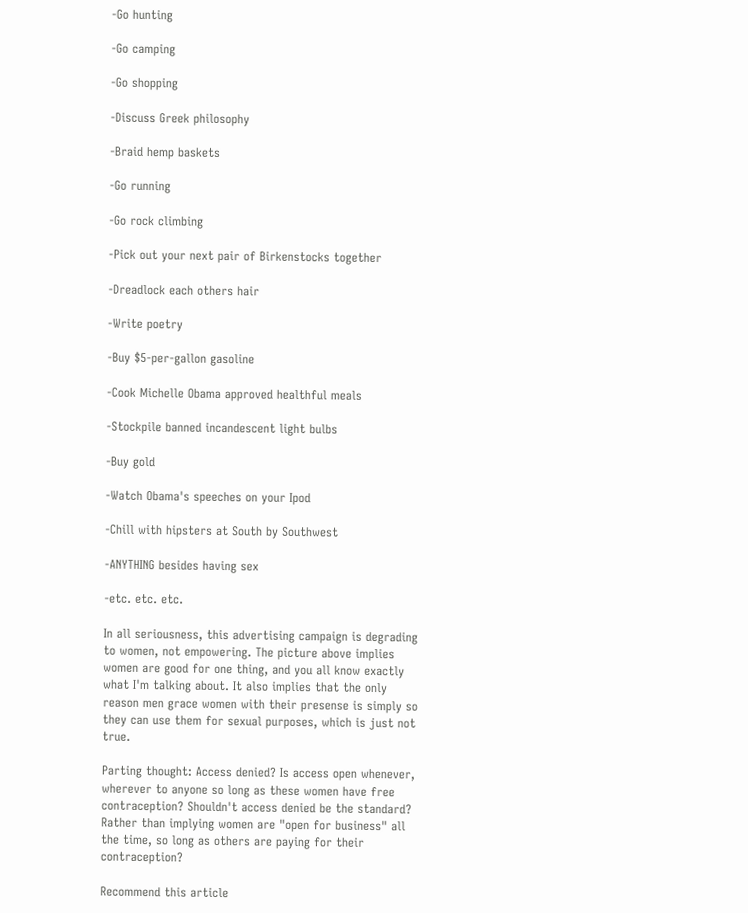-Go hunting

-Go camping

-Go shopping

-Discuss Greek philosophy

-Braid hemp baskets

-Go running

-Go rock climbing

-Pick out your next pair of Birkenstocks together

-Dreadlock each others hair

-Write poetry

-Buy $5-per-gallon gasoline

-Cook Michelle Obama approved healthful meals

-Stockpile banned incandescent light bulbs

-Buy gold

-Watch Obama's speeches on your Ipod

-Chill with hipsters at South by Southwest

-ANYTHING besides having sex

-etc. etc. etc.

In all seriousness, this advertising campaign is degrading to women, not empowering. The picture above implies women are good for one thing, and you all know exactly what I'm talking about. It also implies that the only reason men grace women with their presense is simply so they can use them for sexual purposes, which is just not true.

Parting thought: Access denied? Is access open whenever, wherever to anyone so long as these women have free contraception? Shouldn't access denied be the standard? Rather than implying women are "open for business" all the time, so long as others are paying for their contraception?

Recommend this article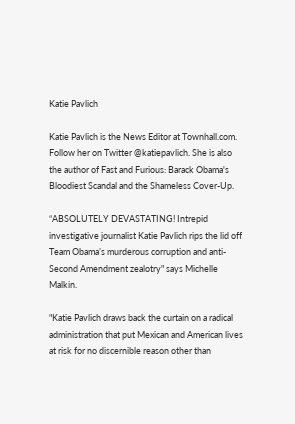Katie Pavlich

Katie Pavlich is the News Editor at Townhall.com. Follow her on Twitter @katiepavlich. She is also the author of Fast and Furious: Barack Obama's Bloodiest Scandal and the Shameless Cover-Up.

“ABSOLUTELY DEVASTATING! Intrepid investigative journalist Katie Pavlich rips the lid off Team Obama’s murderous corruption and anti-Second Amendment zealotry" says Michelle Malkin.

"Katie Pavlich draws back the curtain on a radical administration that put Mexican and American lives at risk for no discernible reason other than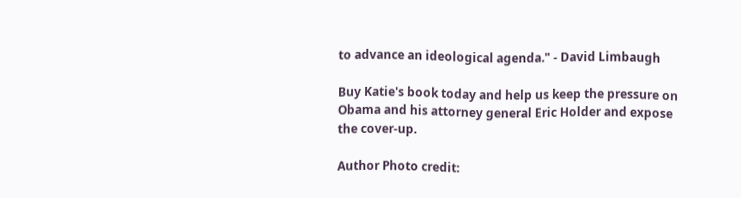to advance an ideological agenda." - David Limbaugh

Buy Katie's book today and help us keep the pressure on Obama and his attorney general Eric Holder and expose the cover-up.

Author Photo credit: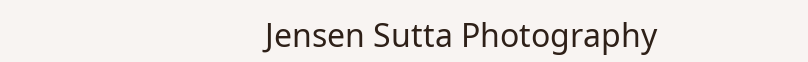Jensen Sutta Photography